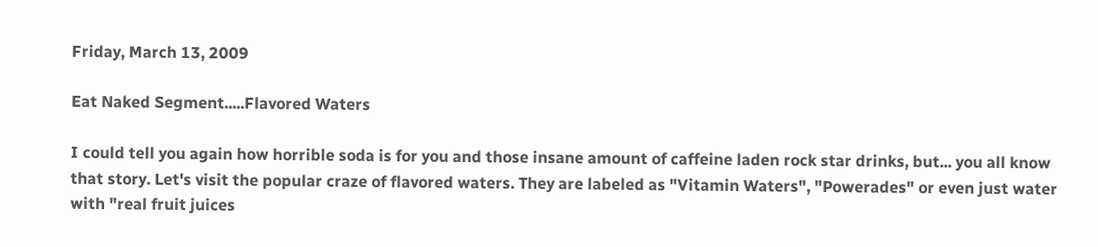Friday, March 13, 2009

Eat Naked Segment.....Flavored Waters

I could tell you again how horrible soda is for you and those insane amount of caffeine laden rock star drinks, but... you all know that story. Let's visit the popular craze of flavored waters. They are labeled as "Vitamin Waters", "Powerades" or even just water with "real fruit juices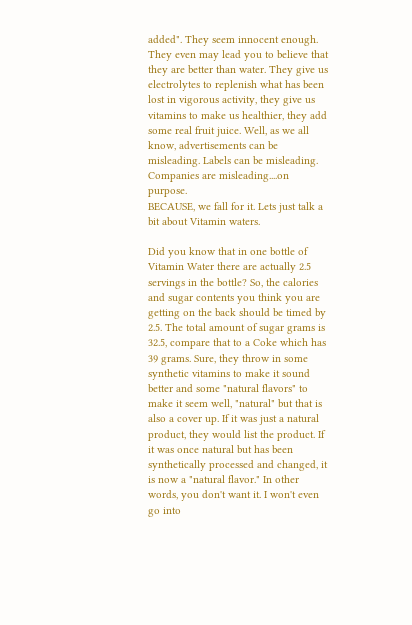added". They seem innocent enough. They even may lead you to believe that they are better than water. They give us electrolytes to replenish what has been lost in vigorous activity, they give us vitamins to make us healthier, they add some real fruit juice. Well, as we all know, advertisements can be misleading. Labels can be misleading. Companies are misleading....on purpose.
BECAUSE, we fall for it. Lets just talk a bit about Vitamin waters.

Did you know that in one bottle of Vitamin Water there are actually 2.5 servings in the bottle? So, the calories and sugar contents you think you are getting on the back should be timed by 2.5. The total amount of sugar grams is 32.5, compare that to a Coke which has 39 grams. Sure, they throw in some synthetic vitamins to make it sound better and some "natural flavors" to make it seem well, "natural" but that is also a cover up. If it was just a natural product, they would list the product. If it was once natural but has been synthetically processed and changed, it is now a "natural flavor." In other words, you don't want it. I won't even go into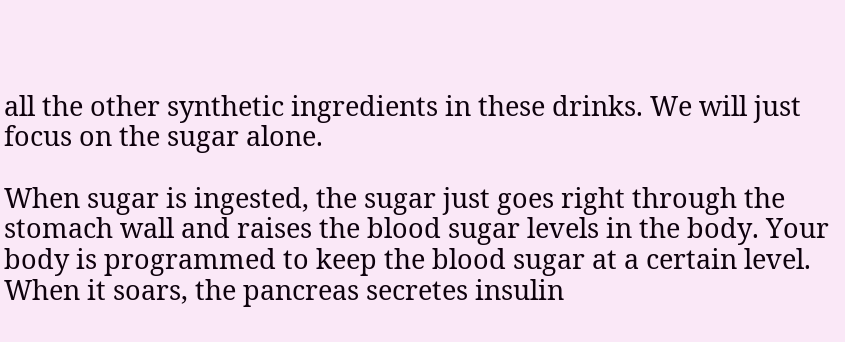all the other synthetic ingredients in these drinks. We will just focus on the sugar alone.

When sugar is ingested, the sugar just goes right through the stomach wall and raises the blood sugar levels in the body. Your body is programmed to keep the blood sugar at a certain level. When it soars, the pancreas secretes insulin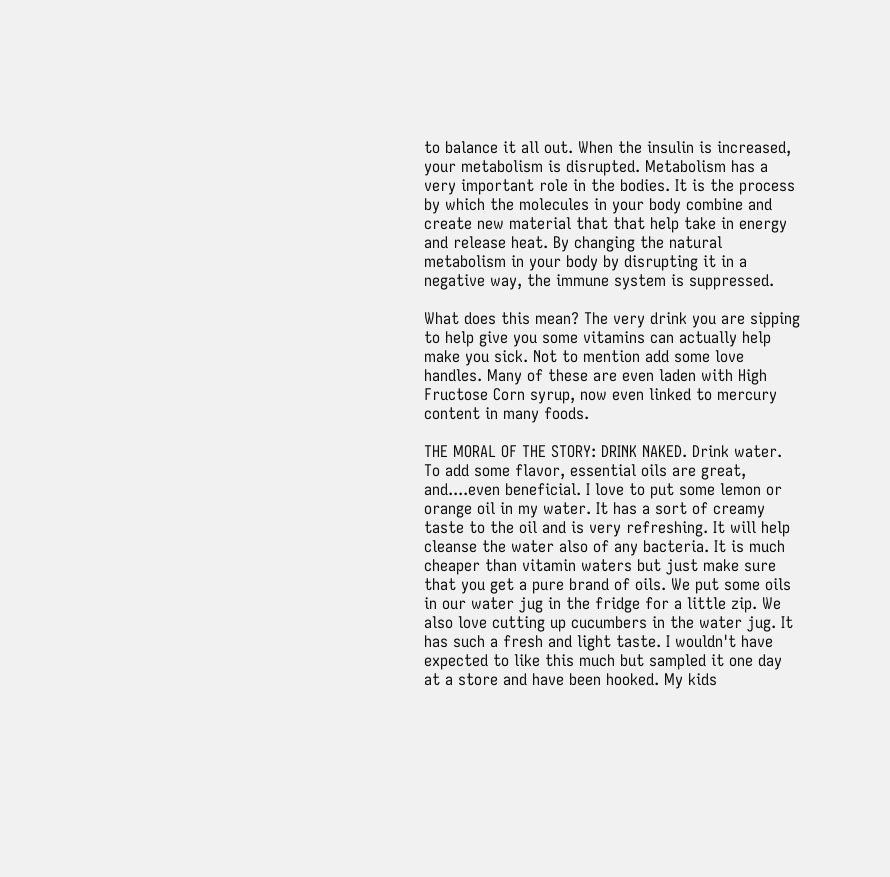to balance it all out. When the insulin is increased, your metabolism is disrupted. Metabolism has a very important role in the bodies. It is the process by which the molecules in your body combine and create new material that that help take in energy and release heat. By changing the natural metabolism in your body by disrupting it in a negative way, the immune system is suppressed.

What does this mean? The very drink you are sipping to help give you some vitamins can actually help make you sick. Not to mention add some love handles. Many of these are even laden with High Fructose Corn syrup, now even linked to mercury content in many foods.

THE MORAL OF THE STORY: DRINK NAKED. Drink water. To add some flavor, essential oils are great, and....even beneficial. I love to put some lemon or orange oil in my water. It has a sort of creamy taste to the oil and is very refreshing. It will help cleanse the water also of any bacteria. It is much cheaper than vitamin waters but just make sure that you get a pure brand of oils. We put some oils in our water jug in the fridge for a little zip. We also love cutting up cucumbers in the water jug. It has such a fresh and light taste. I wouldn't have expected to like this much but sampled it one day at a store and have been hooked. My kids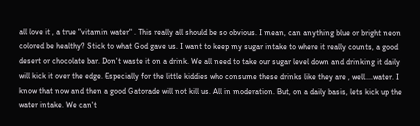all love it , a true "vitamin water" . This really all should be so obvious. I mean, can anything blue or bright neon colored be healthy? Stick to what God gave us. I want to keep my sugar intake to where it really counts, a good desert or chocolate bar. Don't waste it on a drink. We all need to take our sugar level down and drinking it daily will kick it over the edge. Especially for the little kiddies who consume these drinks like they are , well....water. I know that now and then a good Gatorade will not kill us. All in moderation. But, on a daily basis, lets kick up the water intake. We can't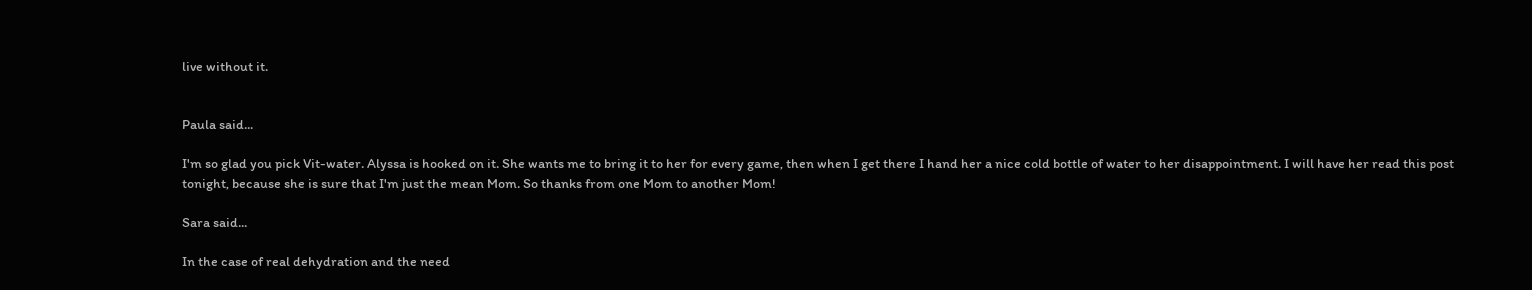live without it.


Paula said...

I'm so glad you pick Vit-water. Alyssa is hooked on it. She wants me to bring it to her for every game, then when I get there I hand her a nice cold bottle of water to her disappointment. I will have her read this post tonight, because she is sure that I'm just the mean Mom. So thanks from one Mom to another Mom!

Sara said...

In the case of real dehydration and the need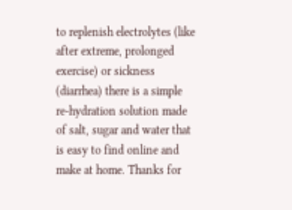to replenish electrolytes (like after extreme, prolonged exercise) or sickness (diarrhea) there is a simple re-hydration solution made of salt, sugar and water that is easy to find online and make at home. Thanks for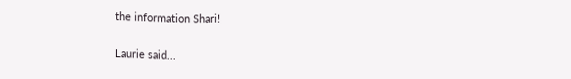the information Shari!

Laurie said...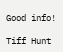Good info!

Tiff Hunt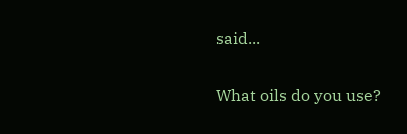said...

What oils do you use?